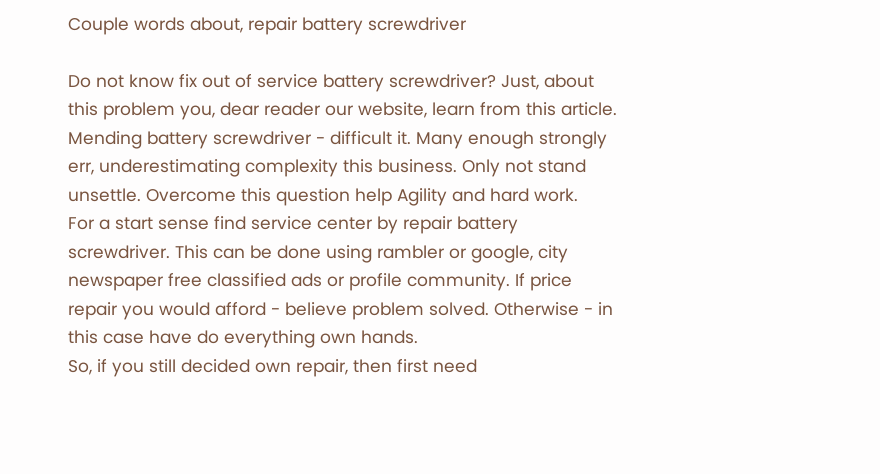Couple words about, repair battery screwdriver

Do not know fix out of service battery screwdriver? Just, about this problem you, dear reader our website, learn from this article.
Mending battery screwdriver - difficult it. Many enough strongly err, underestimating complexity this business. Only not stand unsettle. Overcome this question help Agility and hard work.
For a start sense find service center by repair battery screwdriver. This can be done using rambler or google, city newspaper free classified ads or profile community. If price repair you would afford - believe problem solved. Otherwise - in this case have do everything own hands.
So, if you still decided own repair, then first need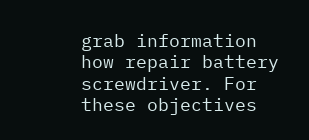grab information how repair battery screwdriver. For these objectives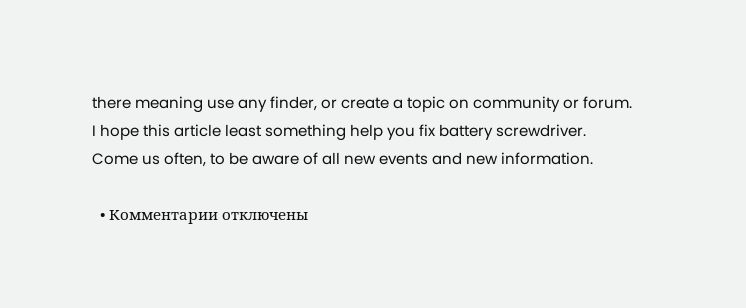there meaning use any finder, or create a topic on community or forum.
I hope this article least something help you fix battery screwdriver.
Come us often, to be aware of all new events and new information.

  • Комментарии отключены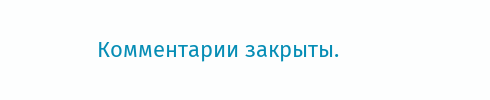Комментарии закрыты.